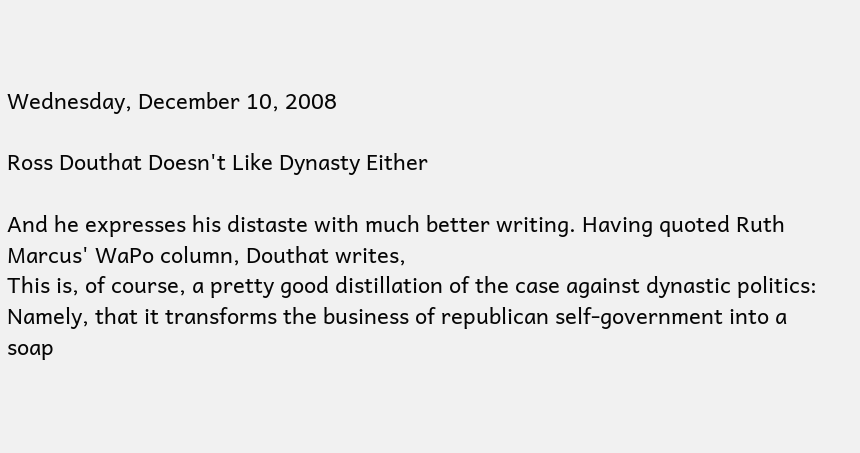Wednesday, December 10, 2008

Ross Douthat Doesn't Like Dynasty Either

And he expresses his distaste with much better writing. Having quoted Ruth Marcus' WaPo column, Douthat writes,
This is, of course, a pretty good distillation of the case against dynastic politics: Namely, that it transforms the business of republican self-government into a soap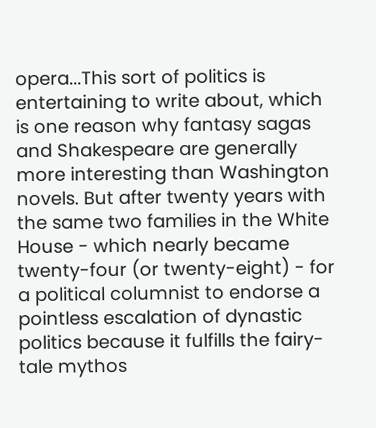opera...This sort of politics is entertaining to write about, which is one reason why fantasy sagas and Shakespeare are generally more interesting than Washington novels. But after twenty years with the same two families in the White House - which nearly became twenty-four (or twenty-eight) - for a political columnist to endorse a pointless escalation of dynastic politics because it fulfills the fairy-tale mythos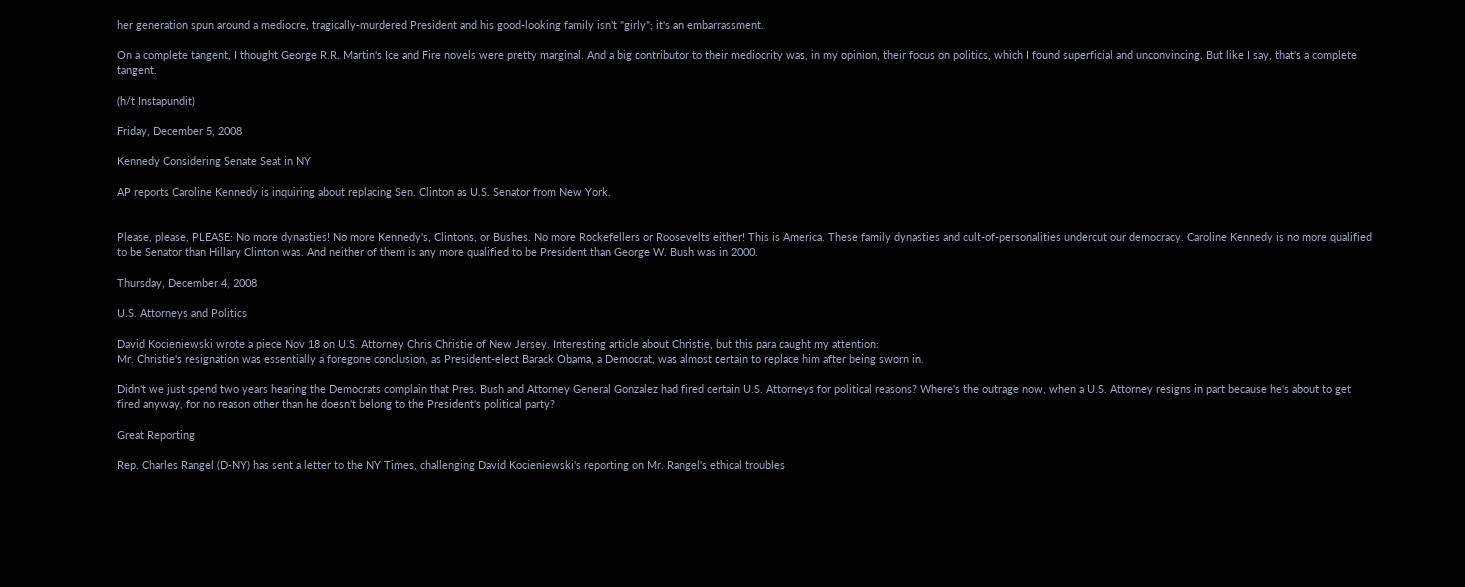her generation spun around a mediocre, tragically-murdered President and his good-looking family isn't "girly"; it's an embarrassment.

On a complete tangent, I thought George R.R. Martin's Ice and Fire novels were pretty marginal. And a big contributor to their mediocrity was, in my opinion, their focus on politics, which I found superficial and unconvincing. But like I say, that's a complete tangent.

(h/t Instapundit)

Friday, December 5, 2008

Kennedy Considering Senate Seat in NY

AP reports Caroline Kennedy is inquiring about replacing Sen. Clinton as U.S. Senator from New York.


Please, please, PLEASE: No more dynasties! No more Kennedy's, Clintons, or Bushes. No more Rockefellers or Roosevelts either! This is America. These family dynasties and cult-of-personalities undercut our democracy. Caroline Kennedy is no more qualified to be Senator than Hillary Clinton was. And neither of them is any more qualified to be President than George W. Bush was in 2000.

Thursday, December 4, 2008

U.S. Attorneys and Politics

David Kocieniewski wrote a piece Nov 18 on U.S. Attorney Chris Christie of New Jersey. Interesting article about Christie, but this para caught my attention:
Mr. Christie's resignation was essentially a foregone conclusion, as President-elect Barack Obama, a Democrat, was almost certain to replace him after being sworn in.

Didn't we just spend two years hearing the Democrats complain that Pres. Bush and Attorney General Gonzalez had fired certain U.S. Attorneys for political reasons? Where's the outrage now, when a U.S. Attorney resigns in part because he's about to get fired anyway, for no reason other than he doesn't belong to the President's political party?

Great Reporting

Rep. Charles Rangel (D-NY) has sent a letter to the NY Times, challenging David Kocieniewski's reporting on Mr. Rangel's ethical troubles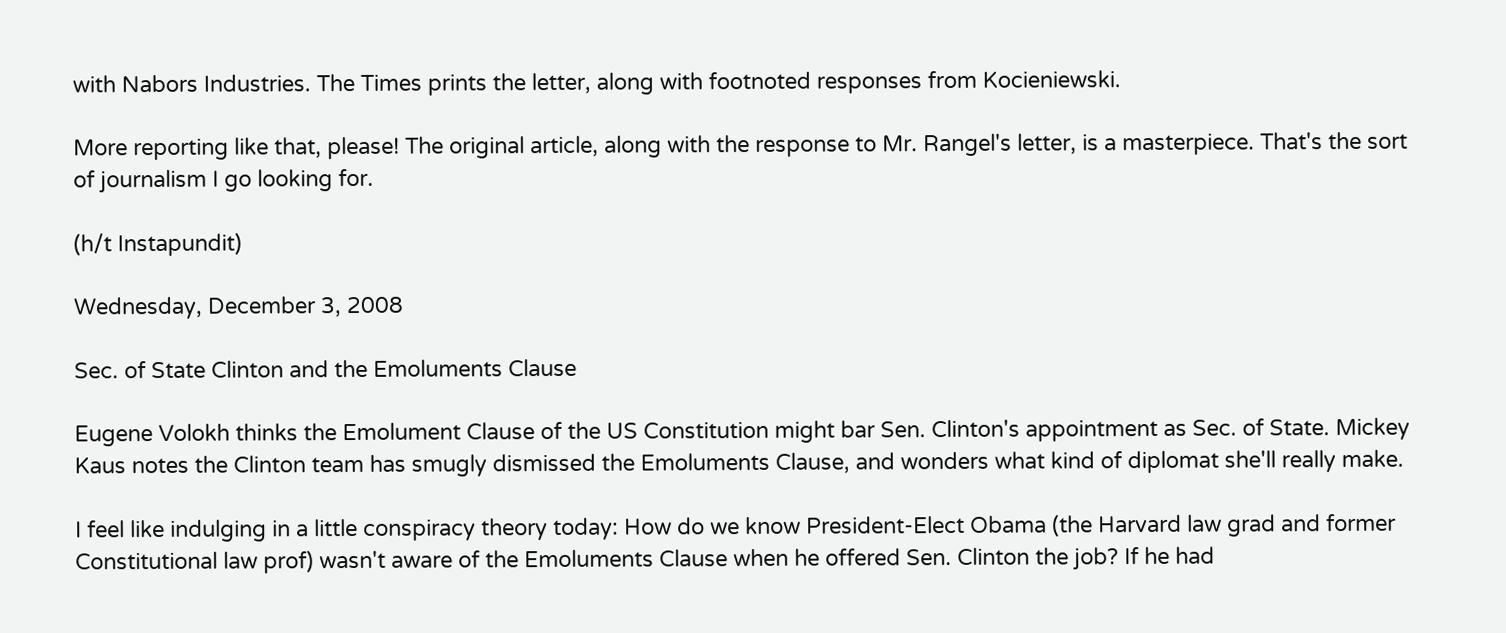with Nabors Industries. The Times prints the letter, along with footnoted responses from Kocieniewski.

More reporting like that, please! The original article, along with the response to Mr. Rangel's letter, is a masterpiece. That's the sort of journalism I go looking for.

(h/t Instapundit)

Wednesday, December 3, 2008

Sec. of State Clinton and the Emoluments Clause

Eugene Volokh thinks the Emolument Clause of the US Constitution might bar Sen. Clinton's appointment as Sec. of State. Mickey Kaus notes the Clinton team has smugly dismissed the Emoluments Clause, and wonders what kind of diplomat she'll really make.

I feel like indulging in a little conspiracy theory today: How do we know President-Elect Obama (the Harvard law grad and former Constitutional law prof) wasn't aware of the Emoluments Clause when he offered Sen. Clinton the job? If he had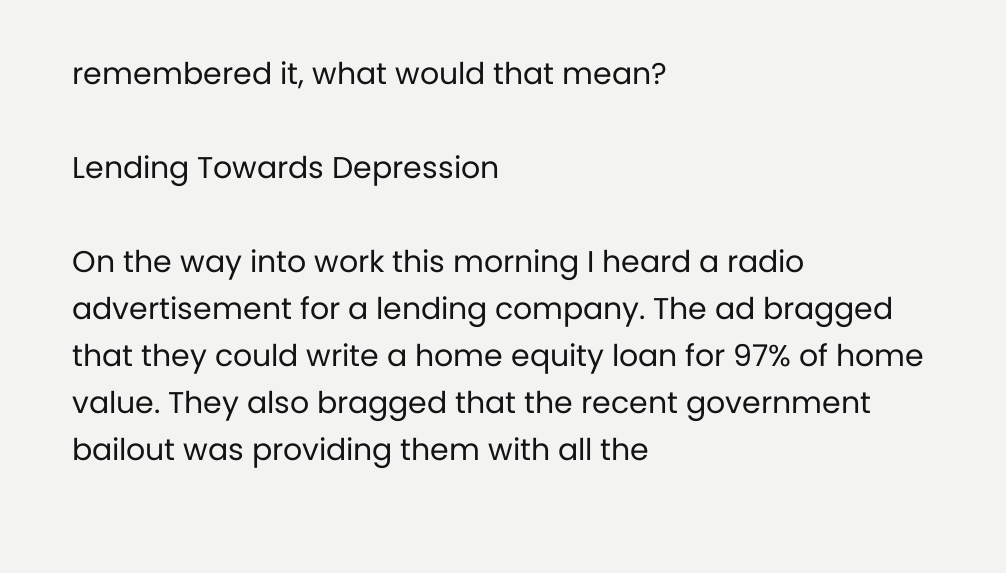remembered it, what would that mean?

Lending Towards Depression

On the way into work this morning I heard a radio advertisement for a lending company. The ad bragged that they could write a home equity loan for 97% of home value. They also bragged that the recent government bailout was providing them with all the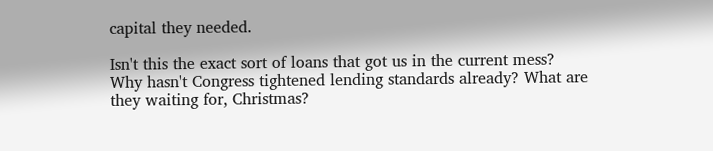capital they needed.

Isn't this the exact sort of loans that got us in the current mess? Why hasn't Congress tightened lending standards already? What are they waiting for, Christmas?